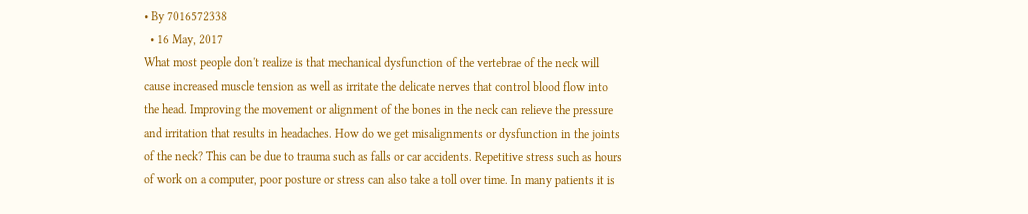• By 7016572338
  • 16 May, 2017
What most people don't realize is that mechanical dysfunction of the vertebrae of the neck will cause increased muscle tension as well as irritate the delicate nerves that control blood flow into the head. Improving the movement or alignment of the bones in the neck can relieve the pressure and irritation that results in headaches. How do we get misalignments or dysfunction in the joints of the neck? This can be due to trauma such as falls or car accidents. Repetitive stress such as hours of work on a computer, poor posture or stress can also take a toll over time. In many patients it is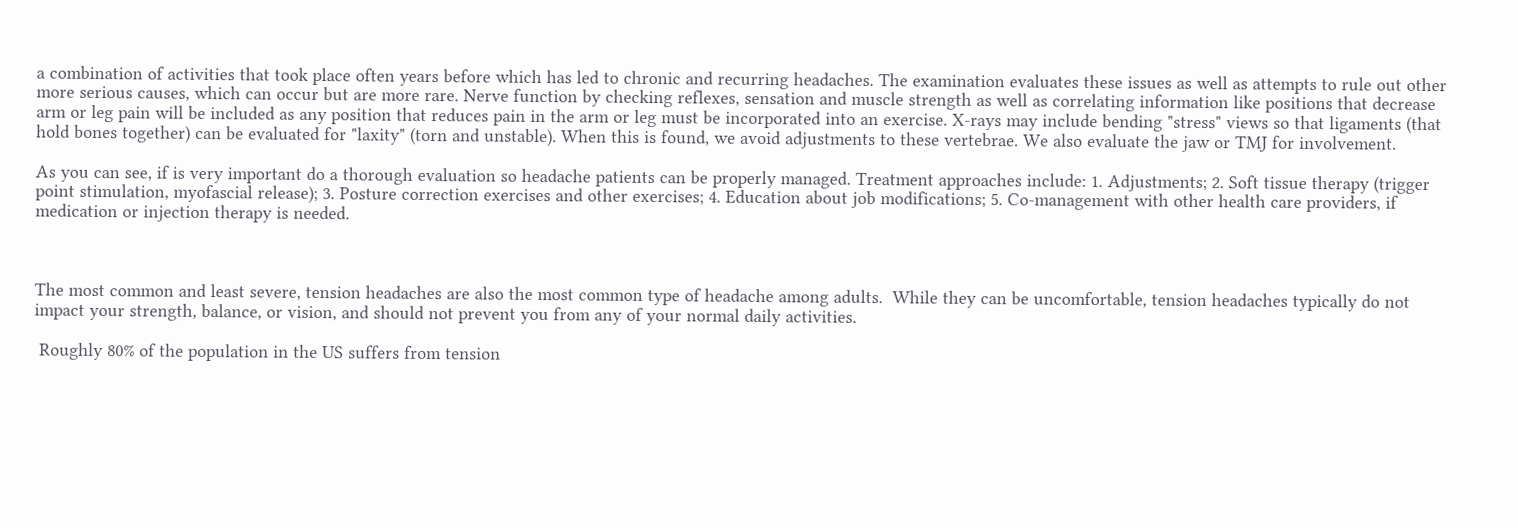a combination of activities that took place often years before which has led to chronic and recurring headaches. The examination evaluates these issues as well as attempts to rule out other more serious causes, which can occur but are more rare. Nerve function by checking reflexes, sensation and muscle strength as well as correlating information like positions that decrease arm or leg pain will be included as any position that reduces pain in the arm or leg must be incorporated into an exercise. X-rays may include bending "stress" views so that ligaments (that hold bones together) can be evaluated for "laxity" (torn and unstable). When this is found, we avoid adjustments to these vertebrae. We also evaluate the jaw or TMJ for involvement.

As you can see, if is very important do a thorough evaluation so headache patients can be properly managed. Treatment approaches include: 1. Adjustments; 2. Soft tissue therapy (trigger point stimulation, myofascial release); 3. Posture correction exercises and other exercises; 4. Education about job modifications; 5. Co-management with other health care providers, if medication or injection therapy is needed.



The most common and least severe, tension headaches are also the most common type of headache among adults.  While they can be uncomfortable, tension headaches typically do not impact your strength, balance, or vision, and should not prevent you from any of your normal daily activities.

 Roughly 80% of the population in the US suffers from tension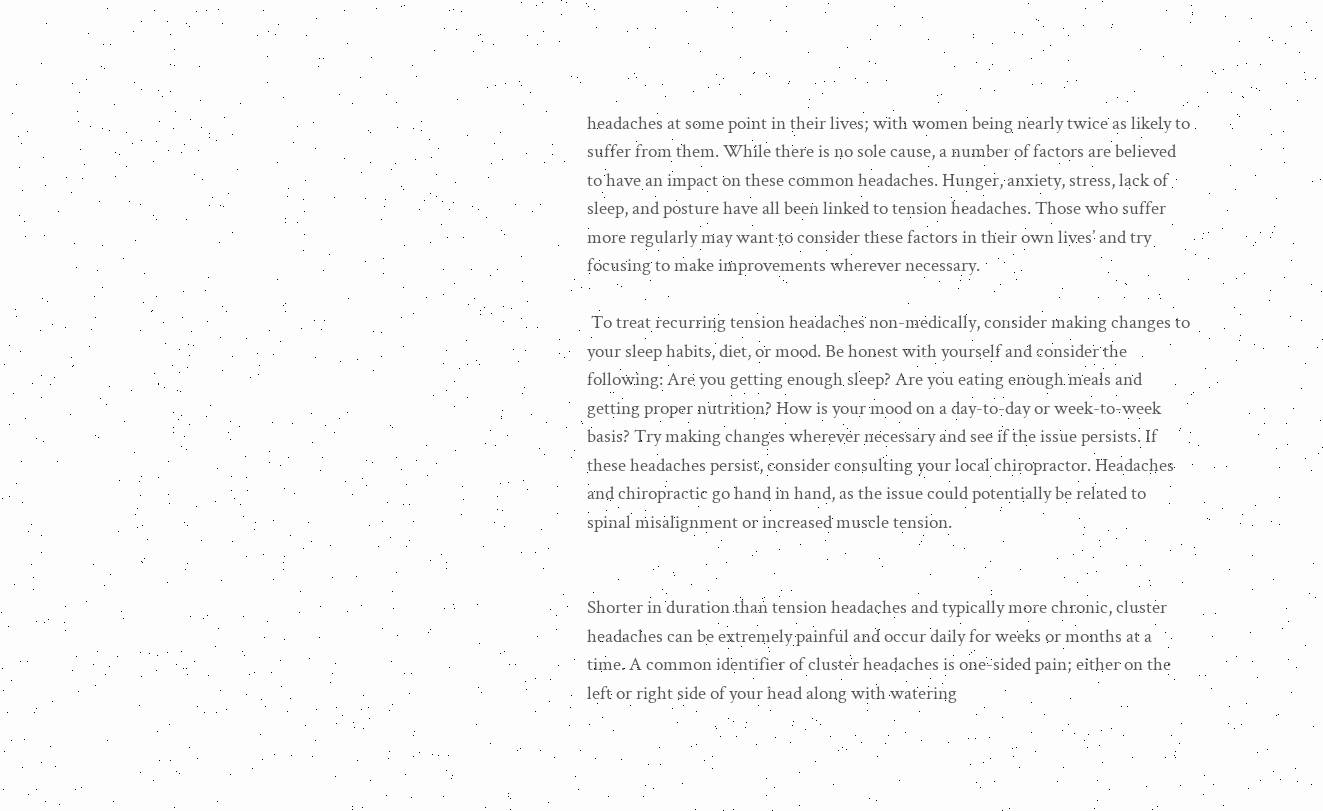headaches at some point in their lives; with women being nearly twice as likely to suffer from them. While there is no sole cause, a number of factors are believed to have an impact on these common headaches. Hunger, anxiety, stress, lack of sleep, and posture have all been linked to tension headaches. Those who suffer more regularly may want to consider these factors in their own lives’ and try focusing to make improvements wherever necessary.

 To treat recurring tension headaches non-medically, consider making changes to your sleep habits, diet, or mood. Be honest with yourself and consider the following: Are you getting enough sleep? Are you eating enough meals and getting proper nutrition? How is your mood on a day-to-day or week-to-week basis? Try making changes wherever necessary and see if the issue persists. If these headaches persist, consider consulting your local chiropractor. Headaches and chiropractic go hand in hand, as the issue could potentially be related to spinal misalignment or increased muscle tension.


Shorter in duration than tension headaches and typically more chronic, cluster headaches can be extremely painful and occur daily for weeks or months at a time. A common identifier of cluster headaches is one-sided pain; either on the left or right side of your head along with watering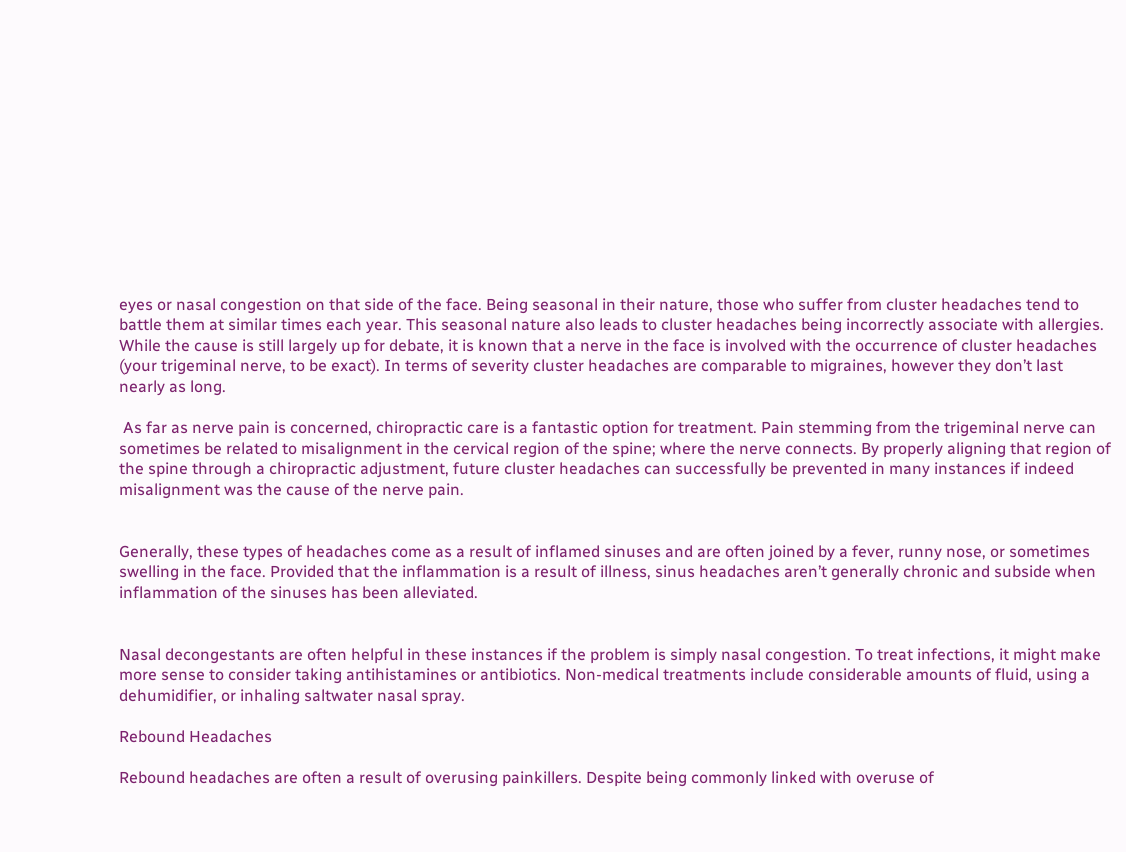eyes or nasal congestion on that side of the face. Being seasonal in their nature, those who suffer from cluster headaches tend to battle them at similar times each year. This seasonal nature also leads to cluster headaches being incorrectly associate with allergies. While the cause is still largely up for debate, it is known that a nerve in the face is involved with the occurrence of cluster headaches (your trigeminal nerve, to be exact). In terms of severity cluster headaches are comparable to migraines, however they don’t last nearly as long.

 As far as nerve pain is concerned, chiropractic care is a fantastic option for treatment. Pain stemming from the trigeminal nerve can sometimes be related to misalignment in the cervical region of the spine; where the nerve connects. By properly aligning that region of the spine through a chiropractic adjustment, future cluster headaches can successfully be prevented in many instances if indeed misalignment was the cause of the nerve pain.


Generally, these types of headaches come as a result of inflamed sinuses and are often joined by a fever, runny nose, or sometimes swelling in the face. Provided that the inflammation is a result of illness, sinus headaches aren’t generally chronic and subside when inflammation of the sinuses has been alleviated.


Nasal decongestants are often helpful in these instances if the problem is simply nasal congestion. To treat infections, it might make more sense to consider taking antihistamines or antibiotics. Non-medical treatments include considerable amounts of fluid, using a dehumidifier, or inhaling saltwater nasal spray.

Rebound Headaches

Rebound headaches are often a result of overusing painkillers. Despite being commonly linked with overuse of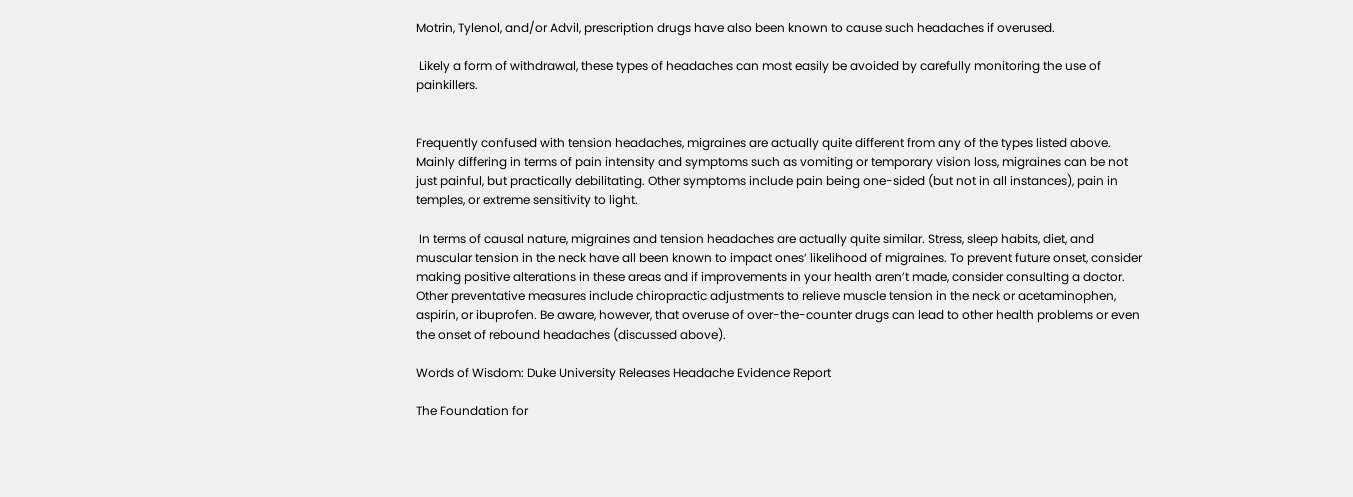Motrin, Tylenol, and/or Advil, prescription drugs have also been known to cause such headaches if overused.

 Likely a form of withdrawal, these types of headaches can most easily be avoided by carefully monitoring the use of painkillers.


Frequently confused with tension headaches, migraines are actually quite different from any of the types listed above. Mainly differing in terms of pain intensity and symptoms such as vomiting or temporary vision loss, migraines can be not just painful, but practically debilitating. Other symptoms include pain being one-sided (but not in all instances), pain in temples, or extreme sensitivity to light.

 In terms of causal nature, migraines and tension headaches are actually quite similar. Stress, sleep habits, diet, and muscular tension in the neck have all been known to impact ones’ likelihood of migraines. To prevent future onset, consider making positive alterations in these areas and if improvements in your health aren’t made, consider consulting a doctor. Other preventative measures include chiropractic adjustments to relieve muscle tension in the neck or acetaminophen, aspirin, or ibuprofen. Be aware, however, that overuse of over-the-counter drugs can lead to other health problems or even the onset of rebound headaches (discussed above).

Words of Wisdom: Duke University Releases Headache Evidence Report

The Foundation for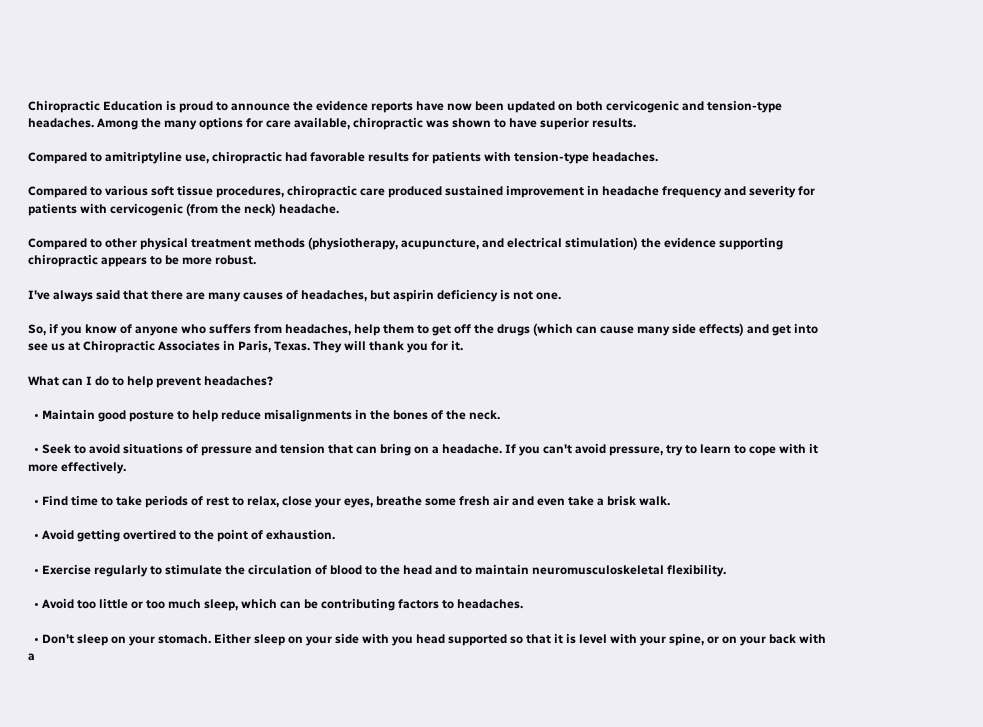Chiropractic Education is proud to announce the evidence reports have now been updated on both cervicogenic and tension-type headaches. Among the many options for care available, chiropractic was shown to have superior results.

Compared to amitriptyline use, chiropractic had favorable results for patients with tension-type headaches.

Compared to various soft tissue procedures, chiropractic care produced sustained improvement in headache frequency and severity for patients with cervicogenic (from the neck) headache.

Compared to other physical treatment methods (physiotherapy, acupuncture, and electrical stimulation) the evidence supporting chiropractic appears to be more robust.

I've always said that there are many causes of headaches, but aspirin deficiency is not one.

So, if you know of anyone who suffers from headaches, help them to get off the drugs (which can cause many side effects) and get into see us at Chiropractic Associates in Paris, Texas. They will thank you for it.

What can I do to help prevent headaches?

  • Maintain good posture to help reduce misalignments in the bones of the neck.

  • Seek to avoid situations of pressure and tension that can bring on a headache. If you can't avoid pressure, try to learn to cope with it more effectively.

  • Find time to take periods of rest to relax, close your eyes, breathe some fresh air and even take a brisk walk.

  • Avoid getting overtired to the point of exhaustion.

  • Exercise regularly to stimulate the circulation of blood to the head and to maintain neuromusculoskeletal flexibility.

  • Avoid too little or too much sleep, which can be contributing factors to headaches.

  • Don't sleep on your stomach. Either sleep on your side with you head supported so that it is level with your spine, or on your back with a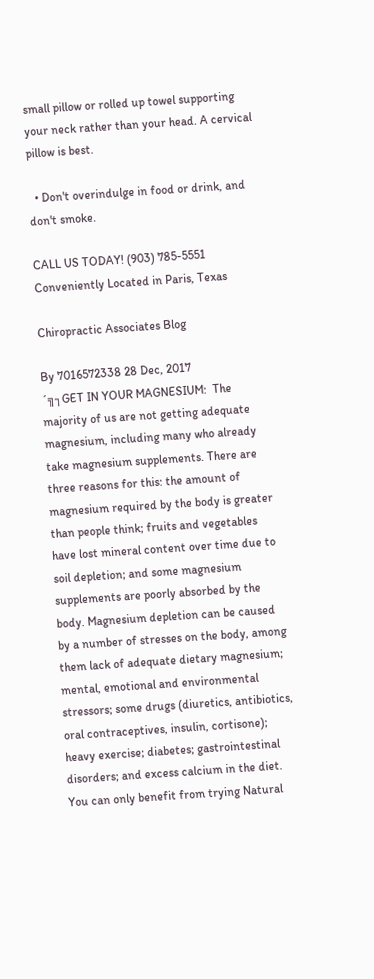small pillow or rolled up towel supporting your neck rather than your head. A cervical pillow is best.

  • Don't overindulge in food or drink, and don't smoke.

CALL US TODAY! (903) 785-5551 Conveniently Located in Paris, Texas

Chiropractic Associates Blog

By 7016572338 28 Dec, 2017
´╗┐GET IN YOUR MAGNESIUM:  The majority of us are not getting adequate magnesium, including many who already take magnesium supplements. There are three reasons for this: the amount of magnesium required by the body is greater than people think; fruits and vegetables have lost mineral content over time due to soil depletion; and some magnesium supplements are poorly absorbed by the body. Magnesium depletion can be caused by a number of stresses on the body, among them lack of adequate dietary magnesium; mental, emotional and environmental stressors; some drugs (diuretics, antibiotics, oral contraceptives, insulin, cortisone); heavy exercise; diabetes; gastrointestinal disorders; and excess calcium in the diet. You can only benefit from trying Natural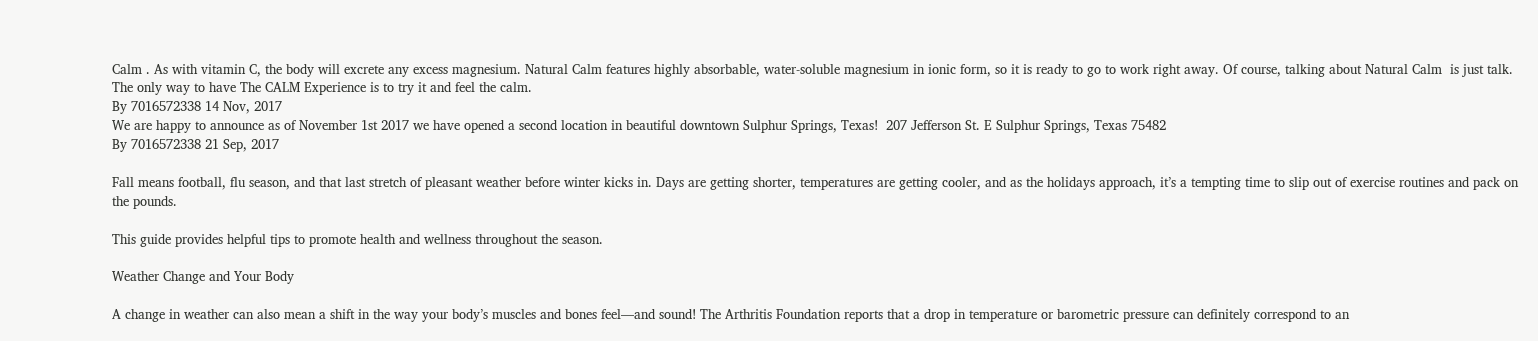Calm . As with vitamin C, the body will excrete any excess magnesium. Natural Calm features highly absorbable, water-soluble magnesium in ionic form, so it is ready to go to work right away. Of course, talking about Natural Calm  is just talk. The only way to have The CALM Experience is to try it and feel the calm.
By 7016572338 14 Nov, 2017
We are happy to announce as of November 1st 2017 we have opened a second location in beautiful downtown Sulphur Springs, Texas!  207 Jefferson St. E Sulphur Springs, Texas 75482
By 7016572338 21 Sep, 2017

Fall means football, flu season, and that last stretch of pleasant weather before winter kicks in. Days are getting shorter, temperatures are getting cooler, and as the holidays approach, it’s a tempting time to slip out of exercise routines and pack on the pounds.

This guide provides helpful tips to promote health and wellness throughout the season.

Weather Change and Your Body

A change in weather can also mean a shift in the way your body’s muscles and bones feel—and sound! The Arthritis Foundation reports that a drop in temperature or barometric pressure can definitely correspond to an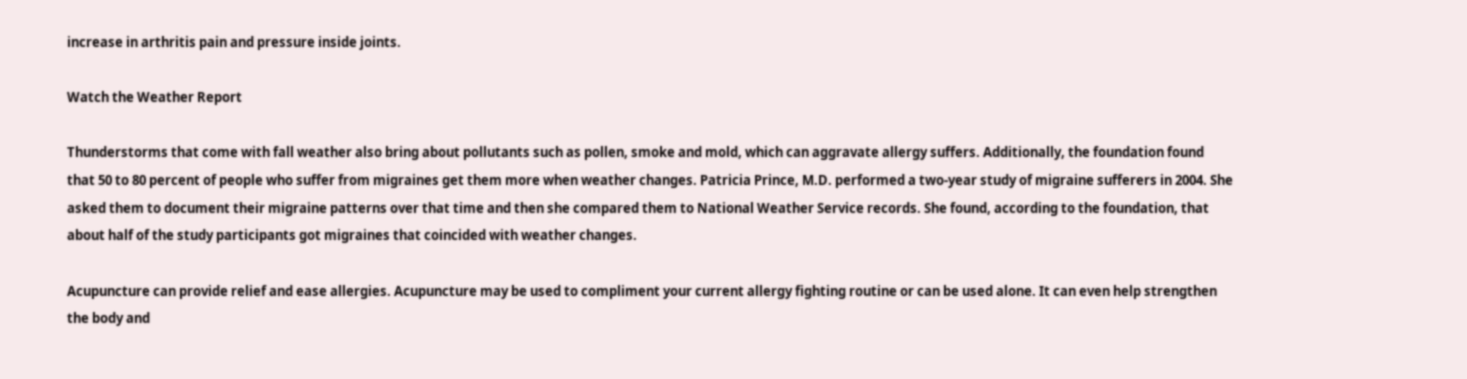increase in arthritis pain and pressure inside joints.

Watch the Weather Report

Thunderstorms that come with fall weather also bring about pollutants such as pollen, smoke and mold, which can aggravate allergy suffers. Additionally, the foundation found that 50 to 80 percent of people who suffer from migraines get them more when weather changes. Patricia Prince, M.D. performed a two-year study of migraine sufferers in 2004. She asked them to document their migraine patterns over that time and then she compared them to National Weather Service records. She found, according to the foundation, that about half of the study participants got migraines that coincided with weather changes.

Acupuncture can provide relief and ease allergies. Acupuncture may be used to compliment your current allergy fighting routine or can be used alone. It can even help strengthen the body and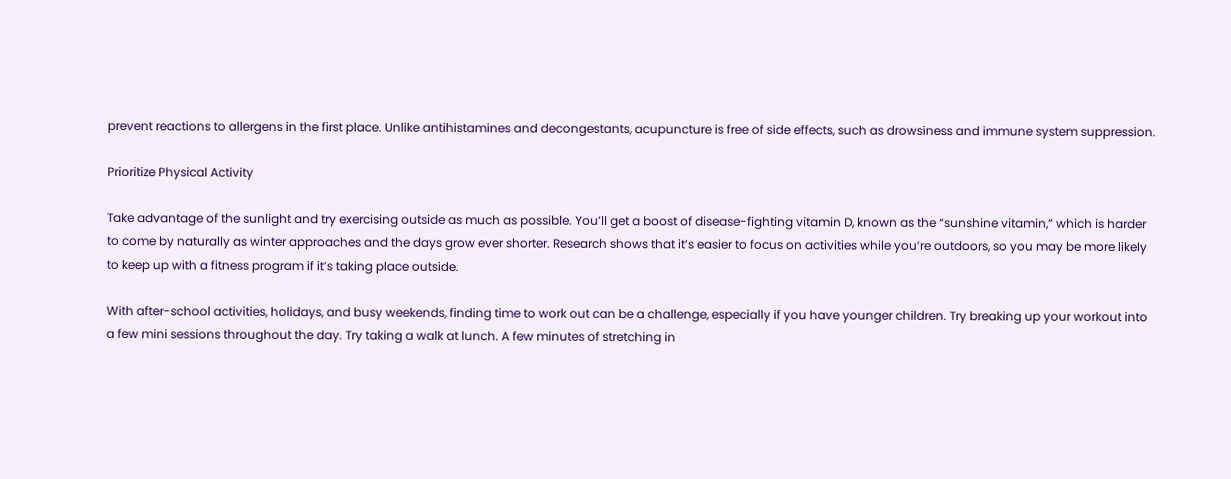prevent reactions to allergens in the first place. Unlike antihistamines and decongestants, acupuncture is free of side effects, such as drowsiness and immune system suppression.

Prioritize Physical Activity

Take advantage of the sunlight and try exercising outside as much as possible. You’ll get a boost of disease-fighting vitamin D, known as the “sunshine vitamin,” which is harder to come by naturally as winter approaches and the days grow ever shorter. Research shows that it’s easier to focus on activities while you’re outdoors, so you may be more likely to keep up with a fitness program if it’s taking place outside.

With after-school activities, holidays, and busy weekends, finding time to work out can be a challenge, especially if you have younger children. Try breaking up your workout into a few mini sessions throughout the day. Try taking a walk at lunch. A few minutes of stretching in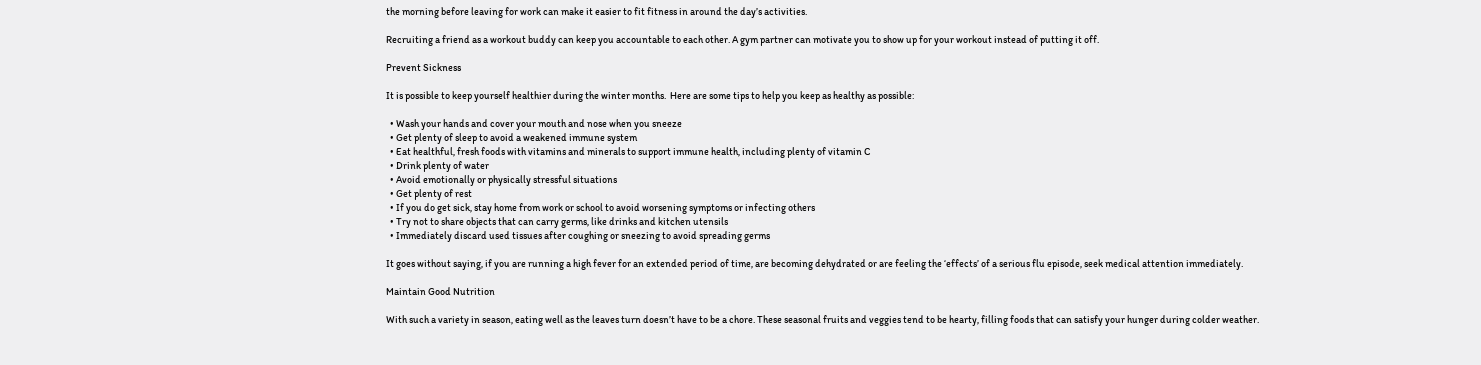the morning before leaving for work can make it easier to fit fitness in around the day’s activities.

Recruiting a friend as a workout buddy can keep you accountable to each other. A gym partner can motivate you to show up for your workout instead of putting it off.

Prevent Sickness

It is possible to keep yourself healthier during the winter months.  Here are some tips to help you keep as healthy as possible:

  • Wash your hands and cover your mouth and nose when you sneeze
  • Get plenty of sleep to avoid a weakened immune system
  • Eat healthful, fresh foods with vitamins and minerals to support immune health, including plenty of vitamin C
  • Drink plenty of water
  • Avoid emotionally or physically stressful situations
  • Get plenty of rest
  • If you do get sick, stay home from work or school to avoid worsening symptoms or infecting others
  • Try not to share objects that can carry germs, like drinks and kitchen utensils
  • Immediately discard used tissues after coughing or sneezing to avoid spreading germs

It goes without saying, if you are running a high fever for an extended period of time, are becoming dehydrated or are feeling the ‘effects’ of a serious flu episode, seek medical attention immediately.

Maintain Good Nutrition

With such a variety in season, eating well as the leaves turn doesn’t have to be a chore. These seasonal fruits and veggies tend to be hearty, filling foods that can satisfy your hunger during colder weather.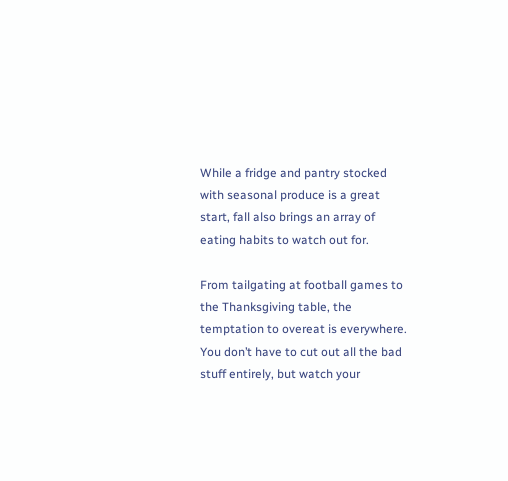While a fridge and pantry stocked with seasonal produce is a great start, fall also brings an array of eating habits to watch out for.

From tailgating at football games to the Thanksgiving table, the temptation to overeat is everywhere. You don’t have to cut out all the bad stuff entirely, but watch your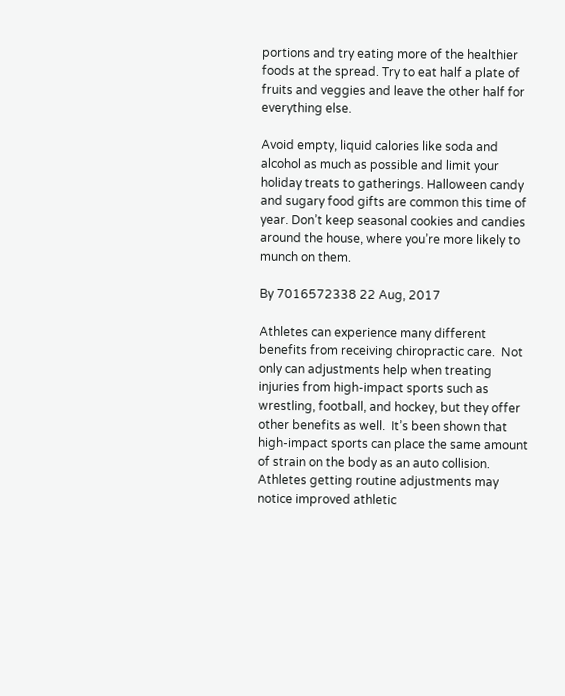portions and try eating more of the healthier foods at the spread. Try to eat half a plate of fruits and veggies and leave the other half for everything else.

Avoid empty, liquid calories like soda and alcohol as much as possible and limit your holiday treats to gatherings. Halloween candy and sugary food gifts are common this time of year. Don’t keep seasonal cookies and candies around the house, where you’re more likely to munch on them.

By 7016572338 22 Aug, 2017

Athletes can experience many different benefits from receiving chiropractic care.  Not only can adjustments help when treating injuries from high-impact sports such as wrestling, football, and hockey, but they offer other benefits as well.  It’s been shown that high-impact sports can place the same amount of strain on the body as an auto collision.  Athletes getting routine adjustments may notice improved athletic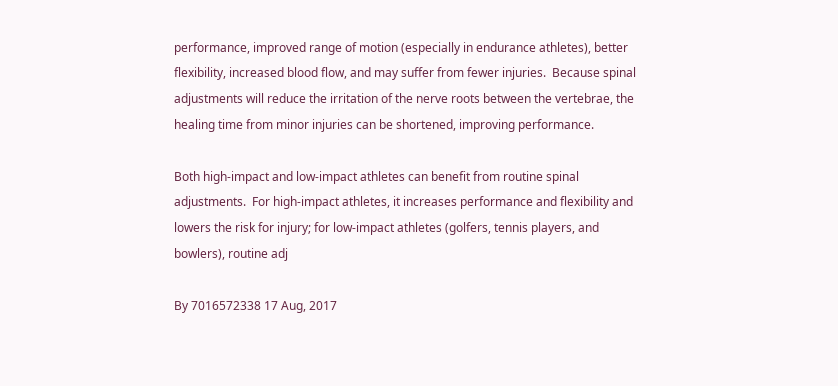performance, improved range of motion (especially in endurance athletes), better flexibility, increased blood flow, and may suffer from fewer injuries.  Because spinal adjustments will reduce the irritation of the nerve roots between the vertebrae, the healing time from minor injuries can be shortened, improving performance.

Both high-impact and low-impact athletes can benefit from routine spinal adjustments.  For high-impact athletes, it increases performance and flexibility and lowers the risk for injury; for low-impact athletes (golfers, tennis players, and bowlers), routine adj

By 7016572338 17 Aug, 2017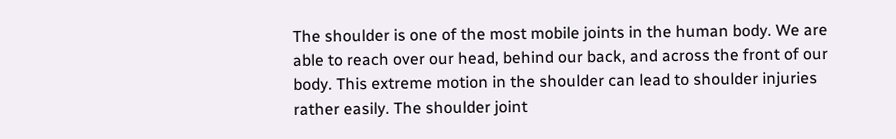The shoulder is one of the most mobile joints in the human body. We are able to reach over our head, behind our back, and across the front of our body. This extreme motion in the shoulder can lead to shoulder injuries rather easily. The shoulder joint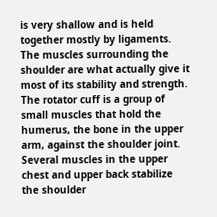is very shallow and is held together mostly by ligaments. The muscles surrounding the shoulder are what actually give it most of its stability and strength. The rotator cuff is a group of small muscles that hold the humerus, the bone in the upper arm, against the shoulder joint. Several muscles in the upper chest and upper back stabilize the shoulder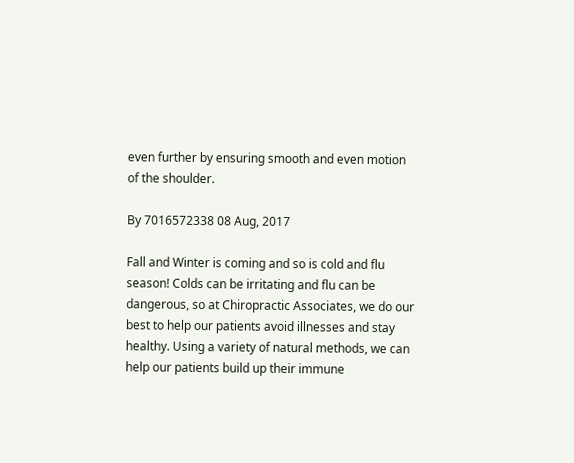even further by ensuring smooth and even motion of the shoulder.

By 7016572338 08 Aug, 2017

Fall and Winter is coming and so is cold and flu season! Colds can be irritating and flu can be dangerous, so at Chiropractic Associates, we do our best to help our patients avoid illnesses and stay healthy. Using a variety of natural methods, we can help our patients build up their immune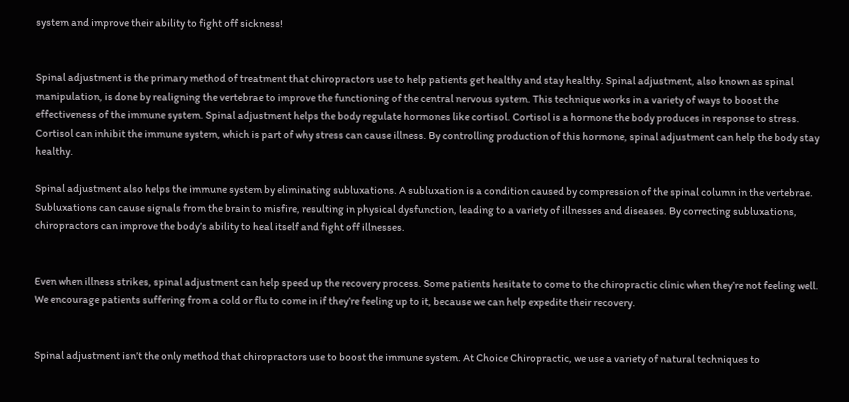system and improve their ability to fight off sickness!


Spinal adjustment is the primary method of treatment that chiropractors use to help patients get healthy and stay healthy. Spinal adjustment, also known as spinal manipulation, is done by realigning the vertebrae to improve the functioning of the central nervous system. This technique works in a variety of ways to boost the effectiveness of the immune system. Spinal adjustment helps the body regulate hormones like cortisol. Cortisol is a hormone the body produces in response to stress. Cortisol can inhibit the immune system, which is part of why stress can cause illness. By controlling production of this hormone, spinal adjustment can help the body stay healthy.

Spinal adjustment also helps the immune system by eliminating subluxations. A subluxation is a condition caused by compression of the spinal column in the vertebrae. Subluxations can cause signals from the brain to misfire, resulting in physical dysfunction, leading to a variety of illnesses and diseases. By correcting subluxations, chiropractors can improve the body’s ability to heal itself and fight off illnesses.


Even when illness strikes, spinal adjustment can help speed up the recovery process. Some patients hesitate to come to the chiropractic clinic when they’re not feeling well. We encourage patients suffering from a cold or flu to come in if they’re feeling up to it, because we can help expedite their recovery.


Spinal adjustment isn’t the only method that chiropractors use to boost the immune system. At Choice Chiropractic, we use a variety of natural techniques to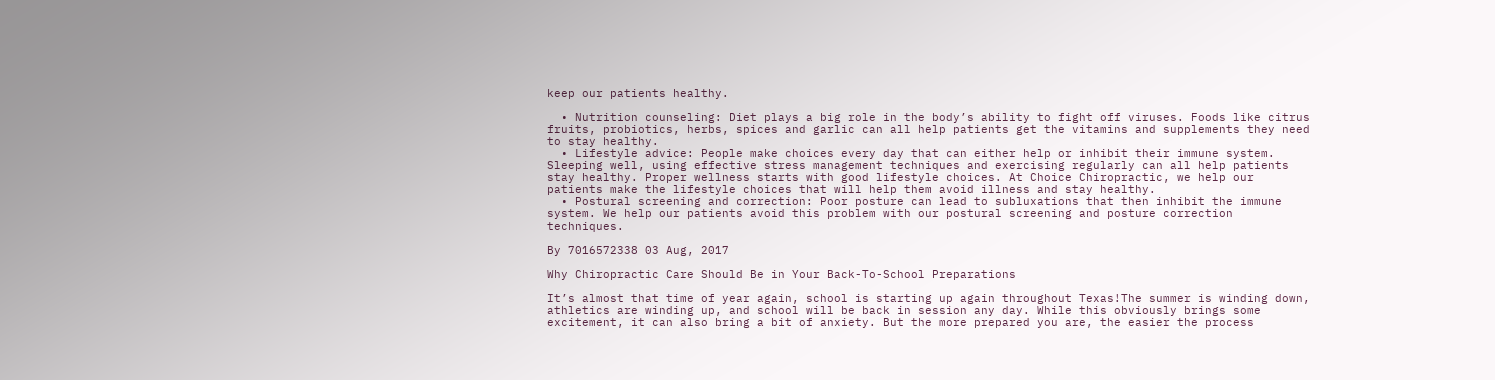keep our patients healthy.

  • Nutrition counseling: Diet plays a big role in the body’s ability to fight off viruses. Foods like citrus fruits, probiotics, herbs, spices and garlic can all help patients get the vitamins and supplements they need to stay healthy.
  • Lifestyle advice: People make choices every day that can either help or inhibit their immune system. Sleeping well, using effective stress management techniques and exercising regularly can all help patients stay healthy. Proper wellness starts with good lifestyle choices. At Choice Chiropractic, we help our patients make the lifestyle choices that will help them avoid illness and stay healthy.
  • Postural screening and correction: Poor posture can lead to subluxations that then inhibit the immune system. We help our patients avoid this problem with our postural screening and posture correction techniques.

By 7016572338 03 Aug, 2017

Why Chiropractic Care Should Be in Your Back-To-School Preparations

It’s almost that time of year again, school is starting up again throughout Texas!The summer is winding down, athletics are winding up, and school will be back in session any day. While this obviously brings some excitement, it can also bring a bit of anxiety. But the more prepared you are, the easier the process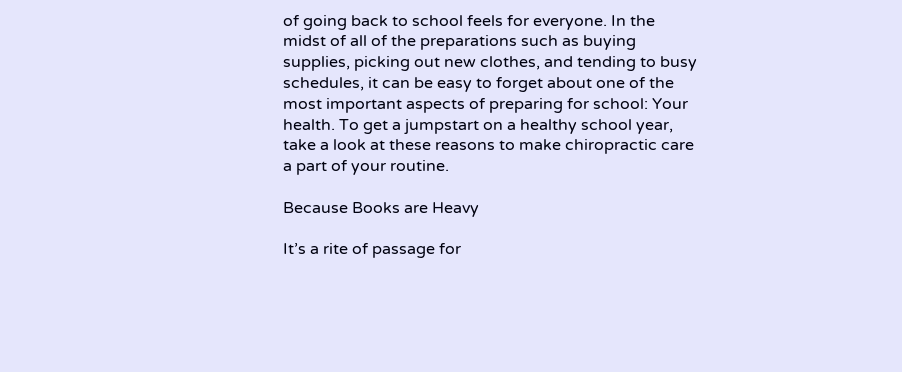of going back to school feels for everyone. In the midst of all of the preparations such as buying supplies, picking out new clothes, and tending to busy schedules, it can be easy to forget about one of the most important aspects of preparing for school: Your health. To get a jumpstart on a healthy school year, take a look at these reasons to make chiropractic care a part of your routine.

Because Books are Heavy

It’s a rite of passage for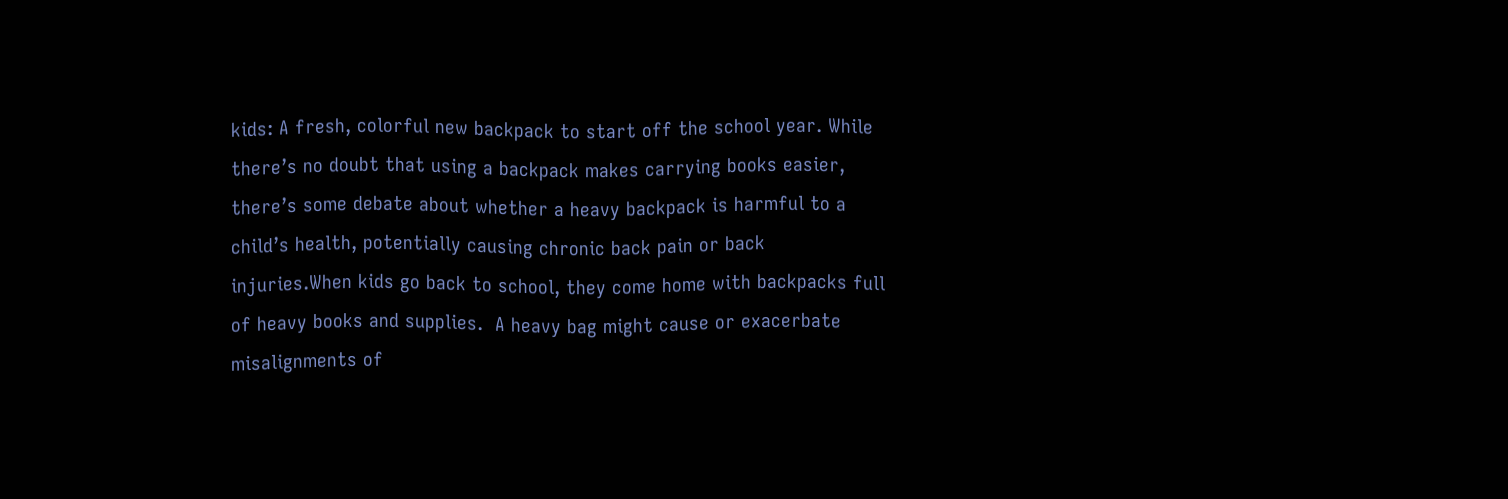kids: A fresh, colorful new backpack to start off the school year. While there’s no doubt that using a backpack makes carrying books easier, there’s some debate about whether a heavy backpack is harmful to a child’s health, potentially causing chronic back pain or back injuries.When kids go back to school, they come home with backpacks full of heavy books and supplies.  A heavy bag might cause or exacerbate misalignments of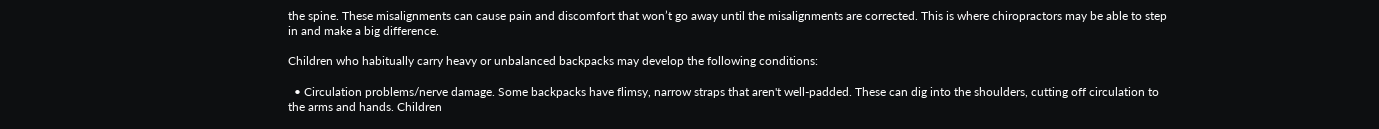the spine. These misalignments can cause pain and discomfort that won’t go away until the misalignments are corrected. This is where chiropractors may be able to step in and make a big difference.

Children who habitually carry heavy or unbalanced backpacks may develop the following conditions:

  • Circulation problems/nerve damage. Some backpacks have flimsy, narrow straps that aren't well-padded. These can dig into the shoulders, cutting off circulation to the arms and hands. Children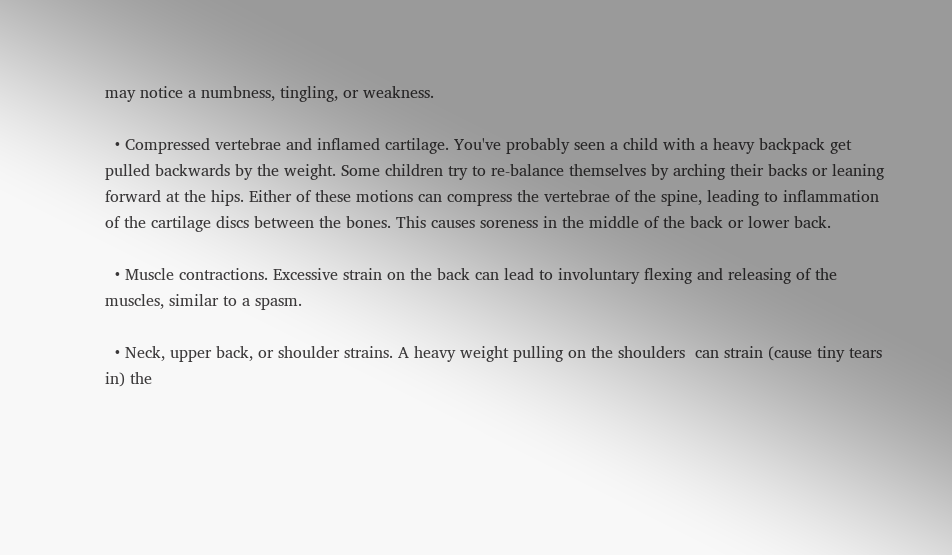may notice a numbness, tingling, or weakness.

  • Compressed vertebrae and inflamed cartilage. You've probably seen a child with a heavy backpack get pulled backwards by the weight. Some children try to re-balance themselves by arching their backs or leaning forward at the hips. Either of these motions can compress the vertebrae of the spine, leading to inflammation of the cartilage discs between the bones. This causes soreness in the middle of the back or lower back.

  • Muscle contractions. Excessive strain on the back can lead to involuntary flexing and releasing of the muscles, similar to a spasm.

  • Neck, upper back, or shoulder strains. A heavy weight pulling on the shoulders  can strain (cause tiny tears in) the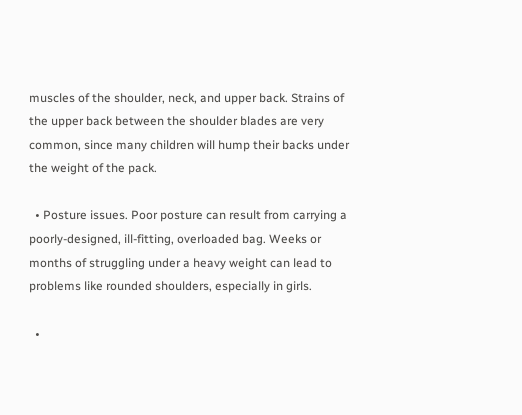muscles of the shoulder, neck, and upper back. Strains of the upper back between the shoulder blades are very common, since many children will hump their backs under the weight of the pack.

  • Posture issues. Poor posture can result from carrying a poorly-designed, ill-fitting, overloaded bag. Weeks or months of struggling under a heavy weight can lead to problems like rounded shoulders, especially in girls.

  •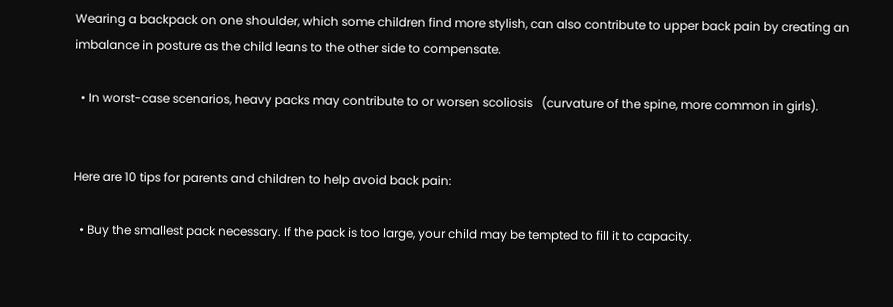Wearing a backpack on one shoulder, which some children find more stylish, can also contribute to upper back pain by creating an imbalance in posture as the child leans to the other side to compensate.

  • In worst-case scenarios, heavy packs may contribute to or worsen scoliosis   (curvature of the spine, more common in girls).


Here are 10 tips for parents and children to help avoid back pain:

  • Buy the smallest pack necessary. If the pack is too large, your child may be tempted to fill it to capacity.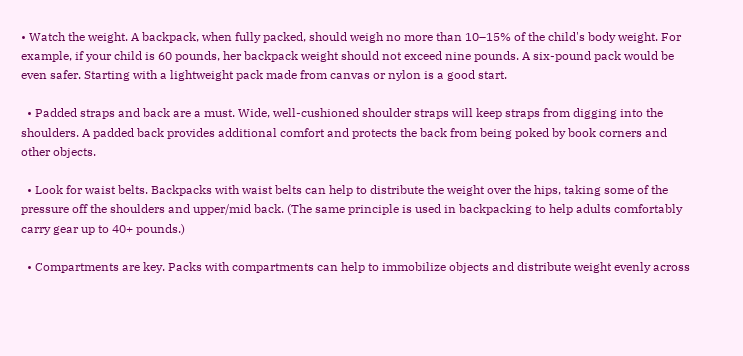• Watch the weight. A backpack, when fully packed, should weigh no more than 10–15% of the child's body weight. For example, if your child is 60 pounds, her backpack weight should not exceed nine pounds. A six-pound pack would be even safer. Starting with a lightweight pack made from canvas or nylon is a good start.

  • Padded straps and back are a must. Wide, well-cushioned shoulder straps will keep straps from digging into the shoulders. A padded back provides additional comfort and protects the back from being poked by book corners and other objects.

  • Look for waist belts. Backpacks with waist belts can help to distribute the weight over the hips, taking some of the pressure off the shoulders and upper/mid back. (The same principle is used in backpacking to help adults comfortably carry gear up to 40+ pounds.)

  • Compartments are key. Packs with compartments can help to immobilize objects and distribute weight evenly across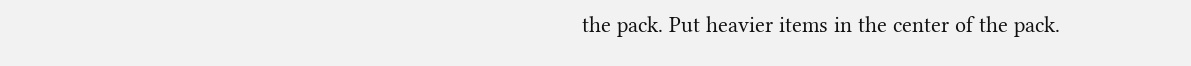the pack. Put heavier items in the center of the pack.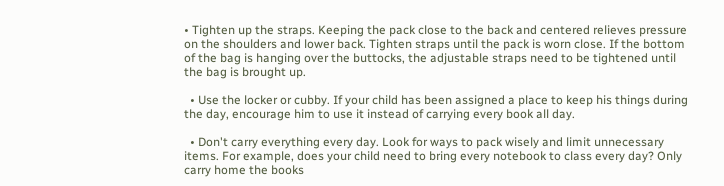• Tighten up the straps. Keeping the pack close to the back and centered relieves pressure on the shoulders and lower back. Tighten straps until the pack is worn close. If the bottom of the bag is hanging over the buttocks, the adjustable straps need to be tightened until the bag is brought up.

  • Use the locker or cubby. If your child has been assigned a place to keep his things during the day, encourage him to use it instead of carrying every book all day.

  • Don't carry everything every day. Look for ways to pack wisely and limit unnecessary items. For example, does your child need to bring every notebook to class every day? Only carry home the books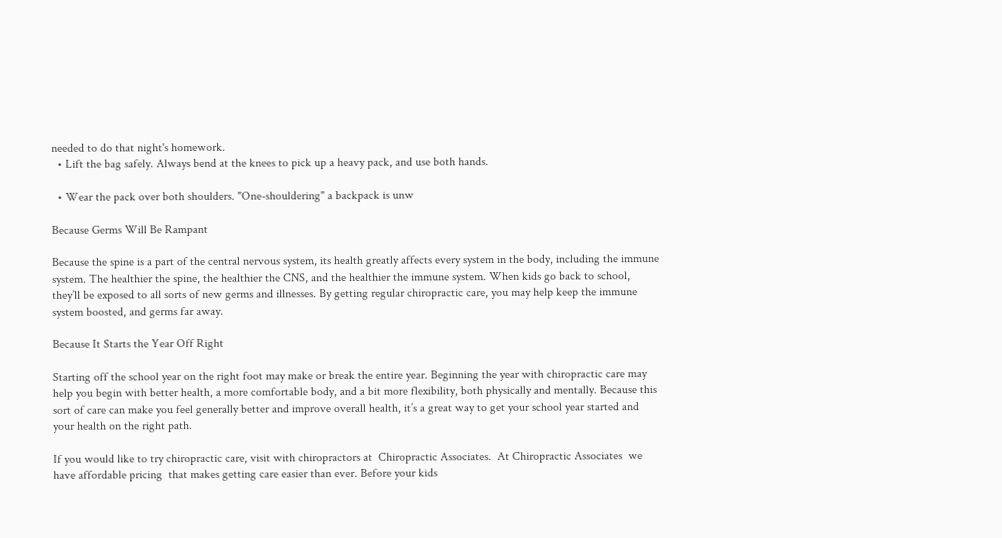needed to do that night's homework.
  • Lift the bag safely. Always bend at the knees to pick up a heavy pack, and use both hands.

  • Wear the pack over both shoulders. "One-shouldering" a backpack is unw

Because Germs Will Be Rampant

Because the spine is a part of the central nervous system, its health greatly affects every system in the body, including the immune system. The healthier the spine, the healthier the CNS, and the healthier the immune system. When kids go back to school, they’ll be exposed to all sorts of new germs and illnesses. By getting regular chiropractic care, you may help keep the immune system boosted, and germs far away.

Because It Starts the Year Off Right

Starting off the school year on the right foot may make or break the entire year. Beginning the year with chiropractic care may help you begin with better health, a more comfortable body, and a bit more flexibility, both physically and mentally. Because this sort of care can make you feel generally better and improve overall health, it’s a great way to get your school year started and your health on the right path.

If you would like to try chiropractic care, visit with chiropractors at  Chiropractic Associates.  At Chiropractic Associates  we have affordable pricing  that makes getting care easier than ever. Before your kids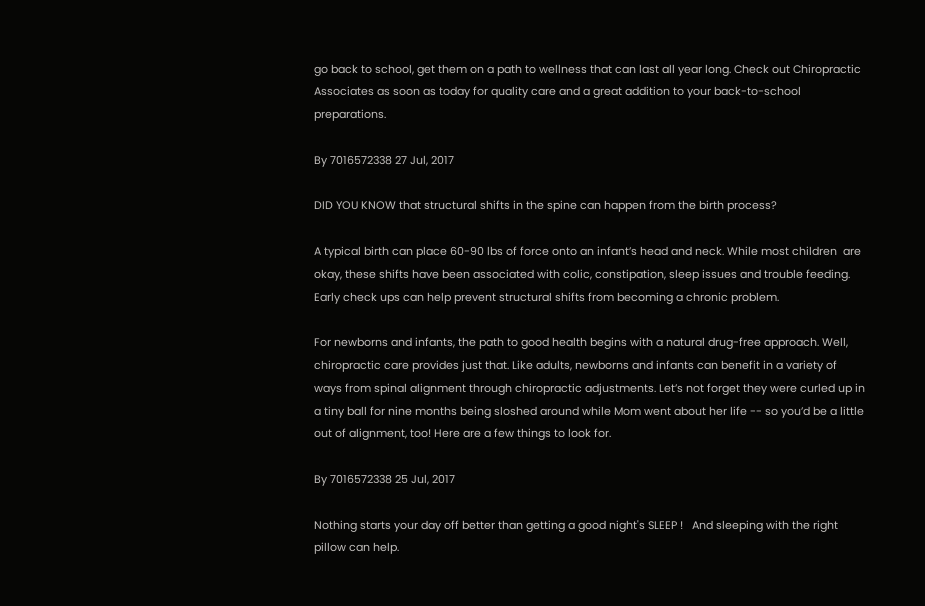go back to school, get them on a path to wellness that can last all year long. Check out Chiropractic Associates as soon as today for quality care and a great addition to your back-to-school preparations.

By 7016572338 27 Jul, 2017

DID YOU KNOW that structural shifts in the spine can happen from the birth process?

A typical birth can place 60-90 lbs of force onto an infant’s head and neck. While most children  are okay, these shifts have been associated with colic, constipation, sleep issues and trouble feeding. Early check ups can help prevent structural shifts from becoming a chronic problem.

For newborns and infants, the path to good health begins with a natural drug-free approach. Well, chiropractic care provides just that. Like adults, newborns and infants can benefit in a variety of ways from spinal alignment through chiropractic adjustments. Let’s not forget they were curled up in a tiny ball for nine months being sloshed around while Mom went about her life -- so you’d be a little out of alignment, too! Here are a few things to look for.

By 7016572338 25 Jul, 2017

Nothing starts your day off better than getting a good night's SLEEP !   And sleeping with the right  pillow can help.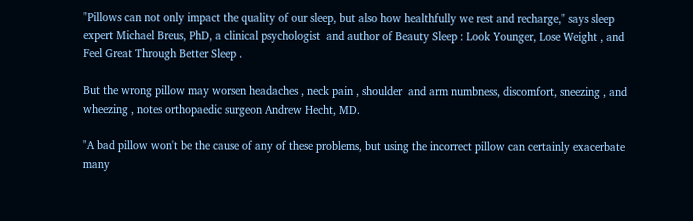"Pillows can not only impact the quality of our sleep, but also how healthfully we rest and recharge," says sleep expert Michael Breus, PhD, a clinical psychologist  and author of Beauty Sleep : Look Younger, Lose Weight , and Feel Great Through Better Sleep .

But the wrong pillow may worsen headaches , neck pain , shoulder  and arm numbness, discomfort, sneezing , and wheezing , notes orthopaedic surgeon Andrew Hecht, MD.

"A bad pillow won't be the cause of any of these problems, but using the incorrect pillow can certainly exacerbate many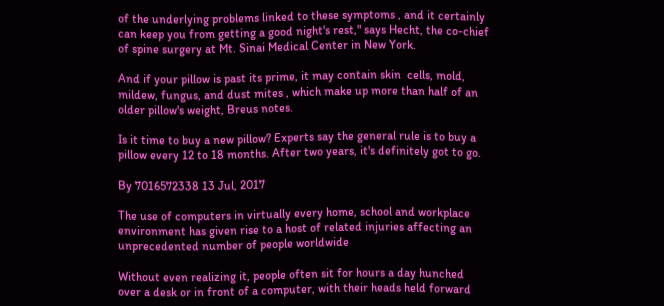of the underlying problems linked to these symptoms , and it certainly can keep you from getting a good night's rest," says Hecht, the co-chief of spine surgery at Mt. Sinai Medical Center in New York.

And if your pillow is past its prime, it may contain skin  cells, mold, mildew, fungus, and dust mites , which make up more than half of an older pillow's weight, Breus notes.

Is it time to buy a new pillow? Experts say the general rule is to buy a pillow every 12 to 18 months. After two years, it's definitely got to go.

By 7016572338 13 Jul, 2017

The use of computers in virtually every home, school and workplace environment has given rise to a host of related injuries affecting an unprecedented number of people worldwide

Without even realizing it, people often sit for hours a day hunched over a desk or in front of a computer, with their heads held forward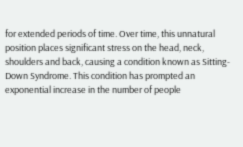for extended periods of time. Over time, this unnatural position places significant stress on the head, neck, shoulders and back, causing a condition known as Sitting-Down Syndrome. This condition has prompted an exponential increase in the number of people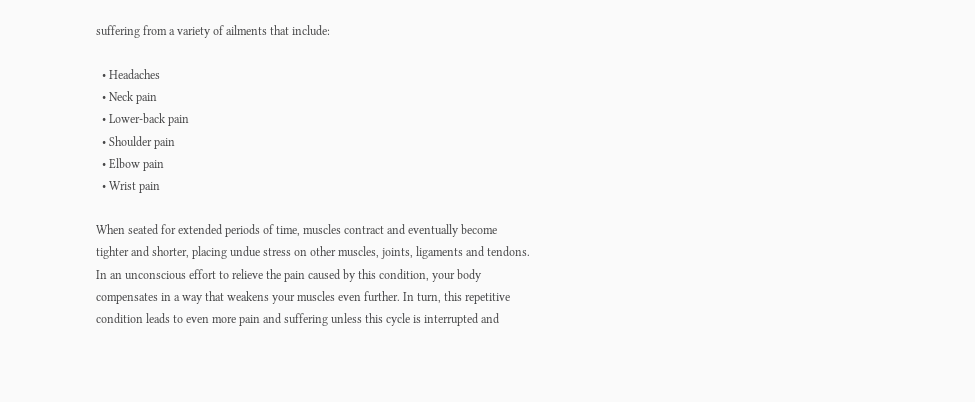suffering from a variety of ailments that include:

  • Headaches
  • Neck pain
  • Lower-back pain
  • Shoulder pain
  • Elbow pain
  • Wrist pain

When seated for extended periods of time, muscles contract and eventually become tighter and shorter, placing undue stress on other muscles, joints, ligaments and tendons. In an unconscious effort to relieve the pain caused by this condition, your body compensates in a way that weakens your muscles even further. In turn, this repetitive condition leads to even more pain and suffering unless this cycle is interrupted and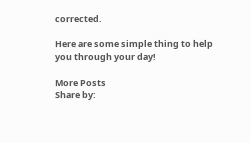corrected.

Here are some simple thing to help you through your day!

More Posts
Share by: